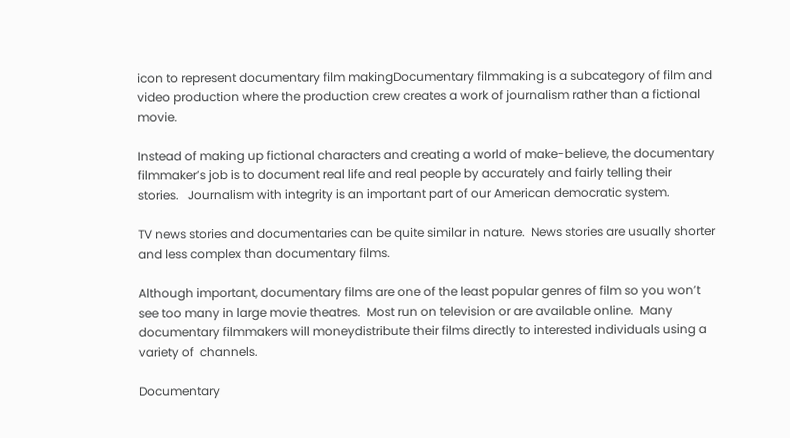icon to represent documentary film makingDocumentary filmmaking is a subcategory of film and video production where the production crew creates a work of journalism rather than a fictional movie.

Instead of making up fictional characters and creating a world of make-believe, the documentary filmmaker’s job is to document real life and real people by accurately and fairly telling their stories.   Journalism with integrity is an important part of our American democratic system.

TV news stories and documentaries can be quite similar in nature.  News stories are usually shorter and less complex than documentary films.

Although important, documentary films are one of the least popular genres of film so you won’t see too many in large movie theatres.  Most run on television or are available online.  Many documentary filmmakers will moneydistribute their films directly to interested individuals using a variety of  channels.

Documentary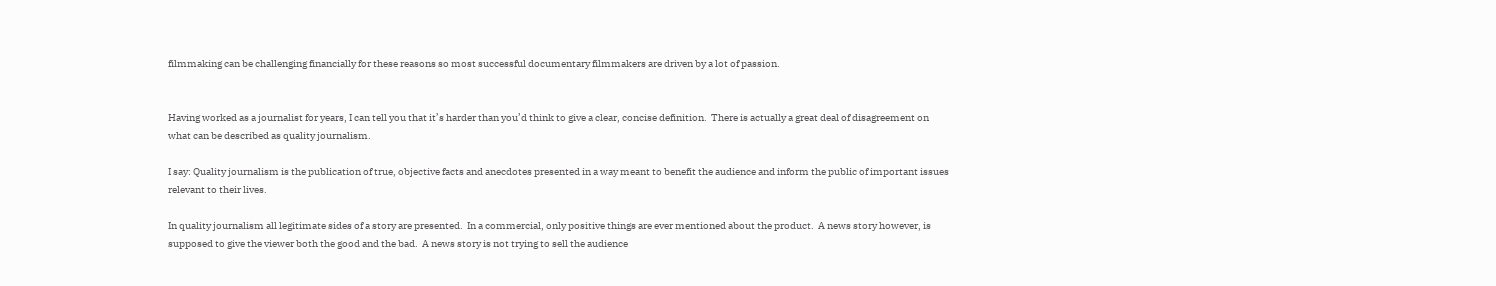filmmaking can be challenging financially for these reasons so most successful documentary filmmakers are driven by a lot of passion.


Having worked as a journalist for years, I can tell you that it’s harder than you’d think to give a clear, concise definition.  There is actually a great deal of disagreement on what can be described as quality journalism.

I say: Quality journalism is the publication of true, objective facts and anecdotes presented in a way meant to benefit the audience and inform the public of important issues relevant to their lives.

In quality journalism all legitimate sides of a story are presented.  In a commercial, only positive things are ever mentioned about the product.  A news story however, is supposed to give the viewer both the good and the bad.  A news story is not trying to sell the audience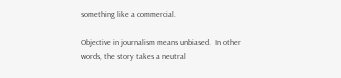something like a commercial.

Objective in journalism means unbiased.  In other words, the story takes a neutral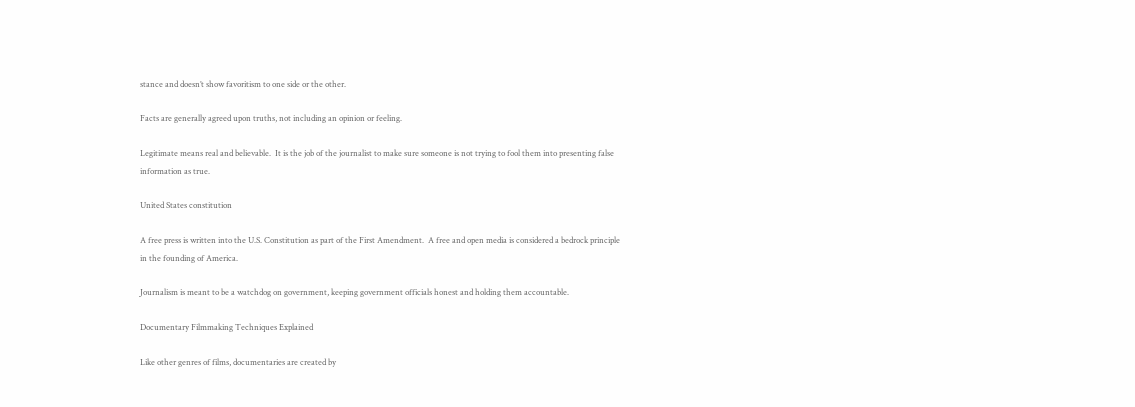stance and doesn’t show favoritism to one side or the other.

Facts are generally agreed upon truths, not including an opinion or feeling.

Legitimate means real and believable.  It is the job of the journalist to make sure someone is not trying to fool them into presenting false information as true.

United States constitution

A free press is written into the U.S. Constitution as part of the First Amendment.  A free and open media is considered a bedrock principle in the founding of America.

Journalism is meant to be a watchdog on government, keeping government officials honest and holding them accountable.

Documentary Filmmaking Techniques Explained

Like other genres of films, documentaries are created by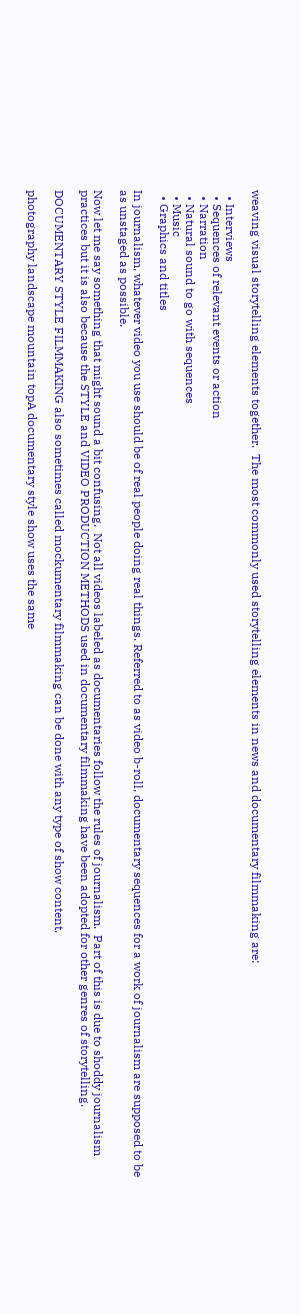weaving visual storytelling elements together.  The most commonly used storytelling elements in news and documentary filmmaking are:

  • Interviews
  • Sequences of relevant events or action
  • Narration
  • Natural sound to go with sequences
  • Music
  • Graphics and titles

In journalism, whatever video you use should be of real people doing real things. Referred to as video b-roll, documentary sequences for a work of journalism are supposed to be as unstaged as possible.

Now let me say something that might sound a bit confusing.  Not all videos labeled as documentaries follow the rules of journalism.  Part of this is due to shoddy journalism practices but it is also because the STYLE and VIDEO PRODUCTION METHODS used in documentary filmmaking have been adopted for other genres of storytelling.

DOCUMENTARY STYLE FILMMAKING also sometimes called mockumentary filmmaking can be done with any type of show content.

photography landscape mountain topA documentary style show uses the same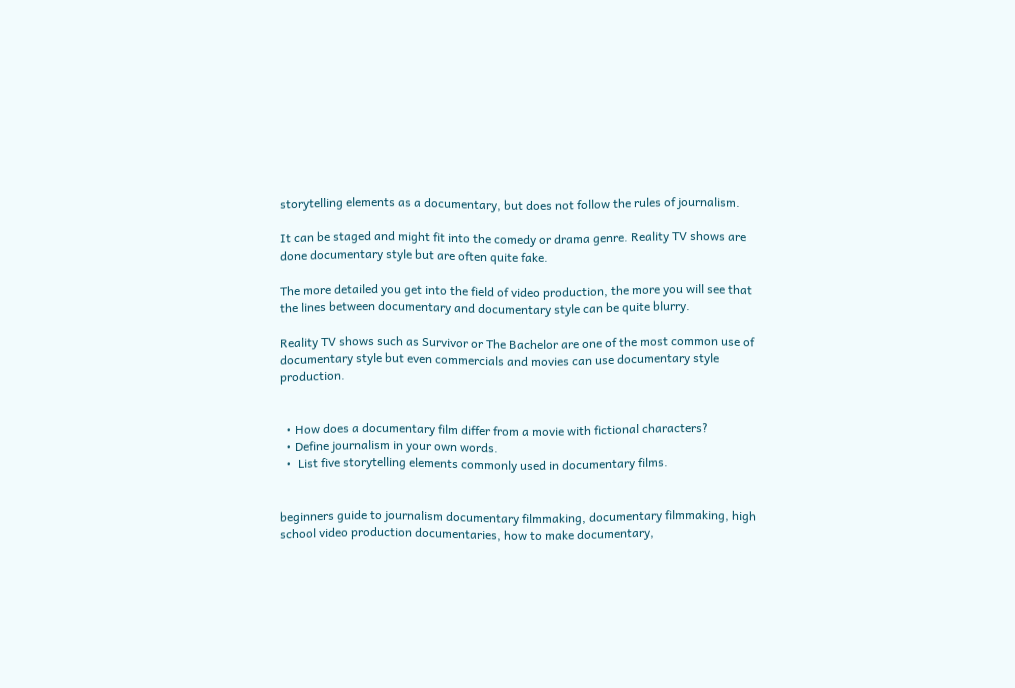storytelling elements as a documentary, but does not follow the rules of journalism.

It can be staged and might fit into the comedy or drama genre. Reality TV shows are done documentary style but are often quite fake.

The more detailed you get into the field of video production, the more you will see that the lines between documentary and documentary style can be quite blurry.

Reality TV shows such as Survivor or The Bachelor are one of the most common use of documentary style but even commercials and movies can use documentary style production.


  • How does a documentary film differ from a movie with fictional characters?
  • Define journalism in your own words.
  •  List five storytelling elements commonly used in documentary films.


beginners guide to journalism documentary filmmaking, documentary filmmaking, high school video production documentaries, how to make documentary,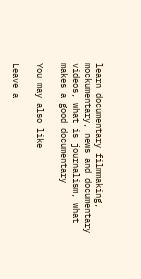learn documentary filmmaking, mockumentary, news and documentary videos, what is journalism, what makes a good documentary

You may also like

Leave a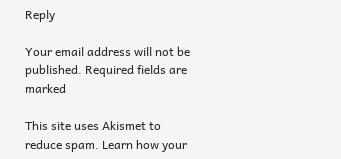Reply

Your email address will not be published. Required fields are marked

This site uses Akismet to reduce spam. Learn how your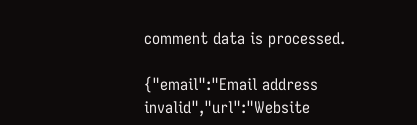comment data is processed.

{"email":"Email address invalid","url":"Website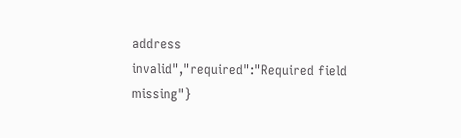address invalid","required":"Required field missing"}